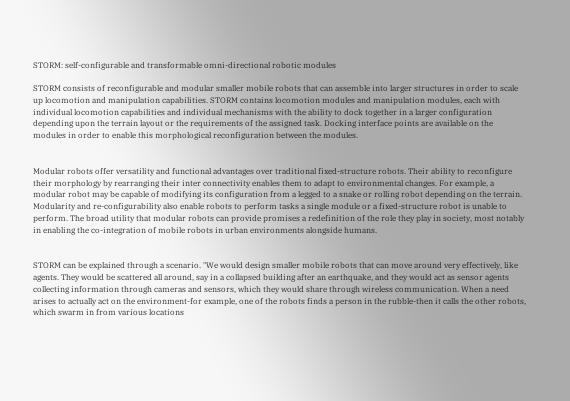STORM: self-configurable and transformable omni-directional robotic modules

STORM consists of reconfigurable and modular smaller mobile robots that can assemble into larger structures in order to scale up locomotion and manipulation capabilities. STORM contains locomotion modules and manipulation modules, each with individual locomotion capabilities and individual mechanisms with the ability to dock together in a larger configuration depending upon the terrain layout or the requirements of the assigned task. Docking interface points are available on the modules in order to enable this morphological reconfiguration between the modules.


Modular robots offer versatility and functional advantages over traditional fixed-structure robots. Their ability to reconfigure their morphology by rearranging their inter connectivity enables them to adapt to environmental changes. For example, a modular robot may be capable of modifying its configuration from a legged to a snake or rolling robot depending on the terrain. Modularity and re-configurability also enable robots to perform tasks a single module or a fixed-structure robot is unable to perform. The broad utility that modular robots can provide promises a redefinition of the role they play in society, most notably in enabling the co-integration of mobile robots in urban environments alongside humans.


STORM can be explained through a scenario. "We would design smaller mobile robots that can move around very effectively, like agents. They would be scattered all around, say in a collapsed building after an earthquake, and they would act as sensor agents collecting information through cameras and sensors, which they would share through wireless communication. When a need arises to actually act on the environment-for example, one of the robots finds a person in the rubble-then it calls the other robots, which swarm in from various locations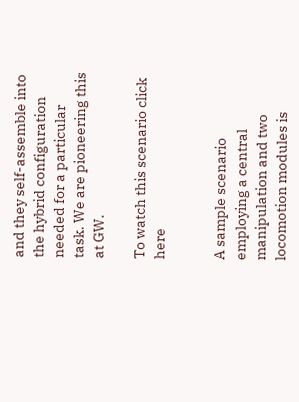and they self-assemble into the hybrid configuration needed for a particular task. We are pioneering this at GW.

To watch this scenario click here


A sample scenario employing a central manipulation and two locomotion modules is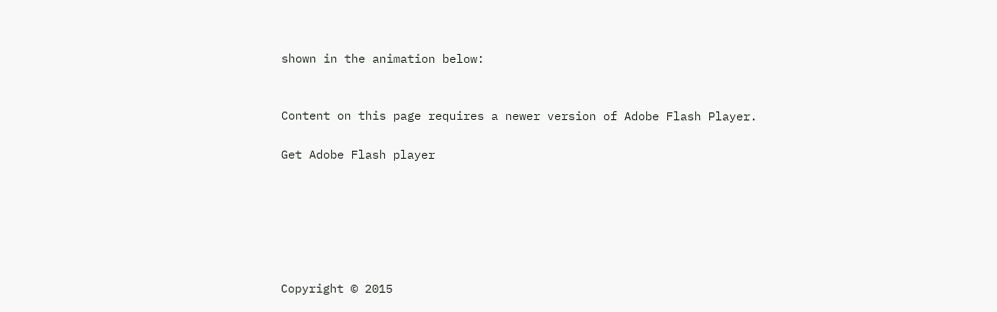shown in the animation below:


Content on this page requires a newer version of Adobe Flash Player.

Get Adobe Flash player






Copyright © 2015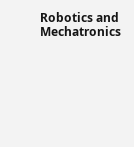Robotics and Mechatronics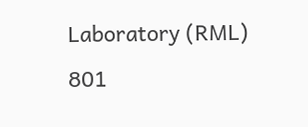Laboratory (RML) 801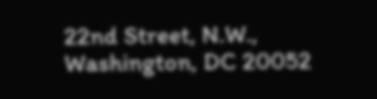22nd Street, N.W., Washington, DC 20052